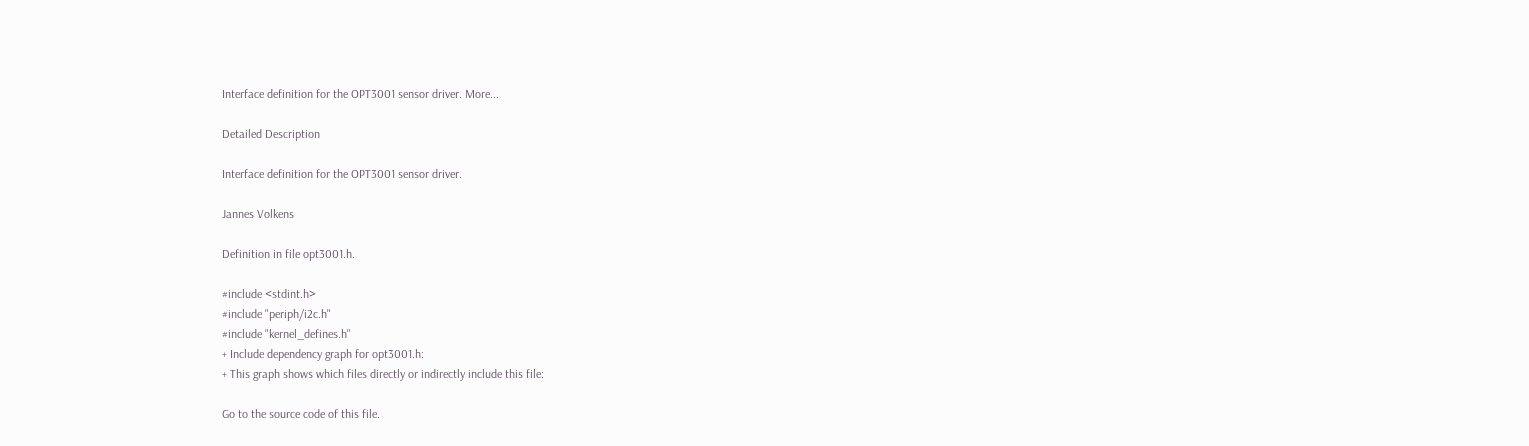Interface definition for the OPT3001 sensor driver. More...

Detailed Description

Interface definition for the OPT3001 sensor driver.

Jannes Volkens

Definition in file opt3001.h.

#include <stdint.h>
#include "periph/i2c.h"
#include "kernel_defines.h"
+ Include dependency graph for opt3001.h:
+ This graph shows which files directly or indirectly include this file:

Go to the source code of this file.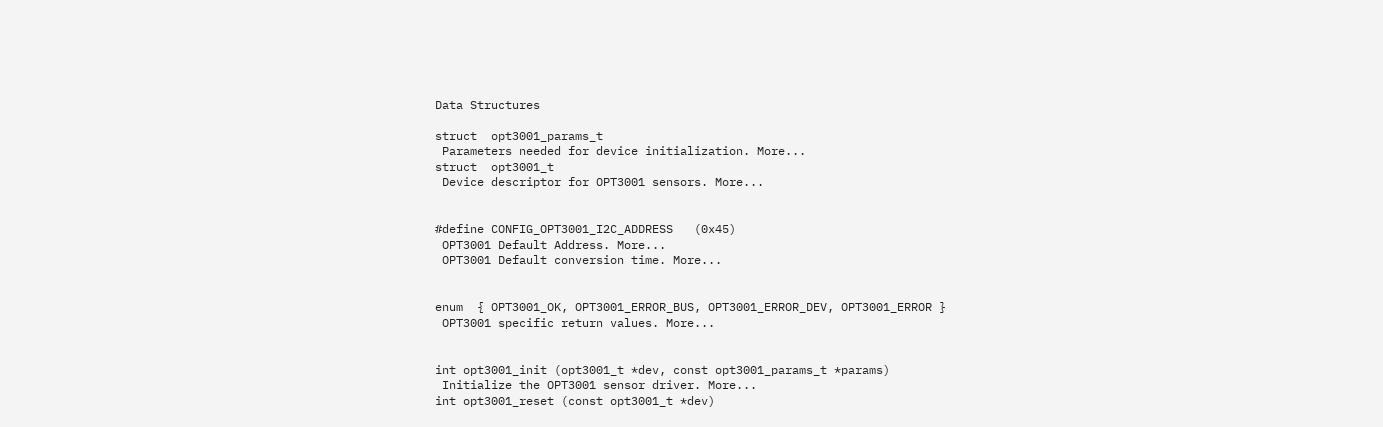Data Structures

struct  opt3001_params_t
 Parameters needed for device initialization. More...
struct  opt3001_t
 Device descriptor for OPT3001 sensors. More...


#define CONFIG_OPT3001_I2C_ADDRESS   (0x45)
 OPT3001 Default Address. More...
 OPT3001 Default conversion time. More...


enum  { OPT3001_OK, OPT3001_ERROR_BUS, OPT3001_ERROR_DEV, OPT3001_ERROR }
 OPT3001 specific return values. More...


int opt3001_init (opt3001_t *dev, const opt3001_params_t *params)
 Initialize the OPT3001 sensor driver. More...
int opt3001_reset (const opt3001_t *dev)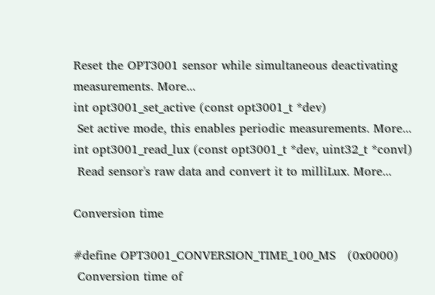Reset the OPT3001 sensor while simultaneous deactivating measurements. More...
int opt3001_set_active (const opt3001_t *dev)
 Set active mode, this enables periodic measurements. More...
int opt3001_read_lux (const opt3001_t *dev, uint32_t *convl)
 Read sensor's raw data and convert it to milliLux. More...

Conversion time

#define OPT3001_CONVERSION_TIME_100_MS   (0x0000)
 Conversion time of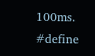100ms.
#define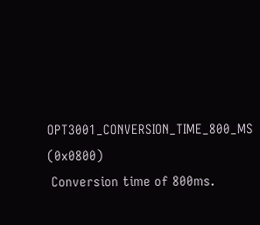OPT3001_CONVERSION_TIME_800_MS   (0x0800)
 Conversion time of 800ms.